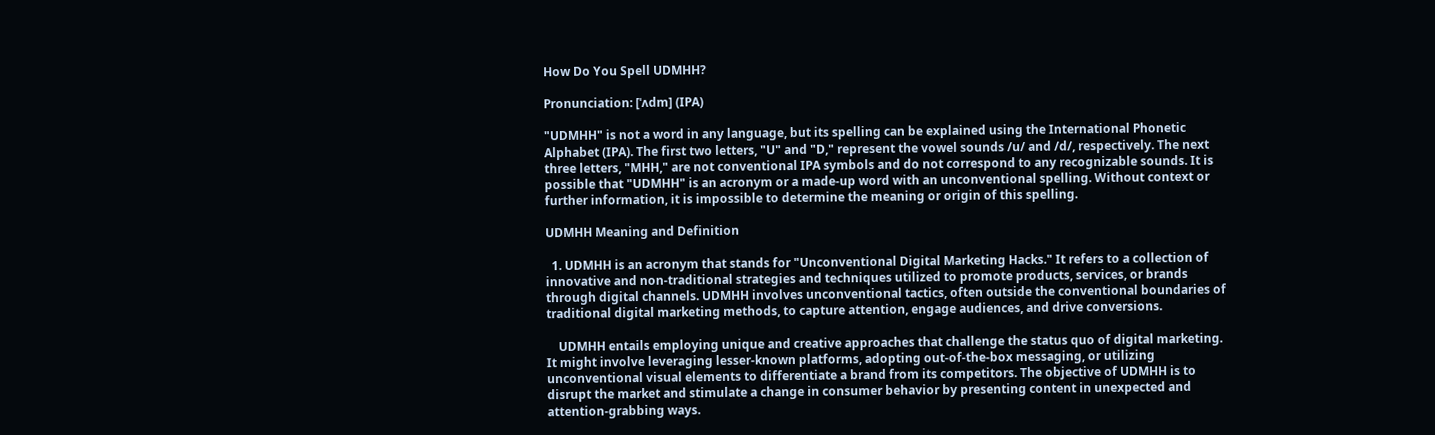How Do You Spell UDMHH?

Pronunciation: [ˈʌdm] (IPA)

"UDMHH" is not a word in any language, but its spelling can be explained using the International Phonetic Alphabet (IPA). The first two letters, "U" and "D," represent the vowel sounds /u/ and /d/, respectively. The next three letters, "MHH," are not conventional IPA symbols and do not correspond to any recognizable sounds. It is possible that "UDMHH" is an acronym or a made-up word with an unconventional spelling. Without context or further information, it is impossible to determine the meaning or origin of this spelling.

UDMHH Meaning and Definition

  1. UDMHH is an acronym that stands for "Unconventional Digital Marketing Hacks." It refers to a collection of innovative and non-traditional strategies and techniques utilized to promote products, services, or brands through digital channels. UDMHH involves unconventional tactics, often outside the conventional boundaries of traditional digital marketing methods, to capture attention, engage audiences, and drive conversions.

    UDMHH entails employing unique and creative approaches that challenge the status quo of digital marketing. It might involve leveraging lesser-known platforms, adopting out-of-the-box messaging, or utilizing unconventional visual elements to differentiate a brand from its competitors. The objective of UDMHH is to disrupt the market and stimulate a change in consumer behavior by presenting content in unexpected and attention-grabbing ways.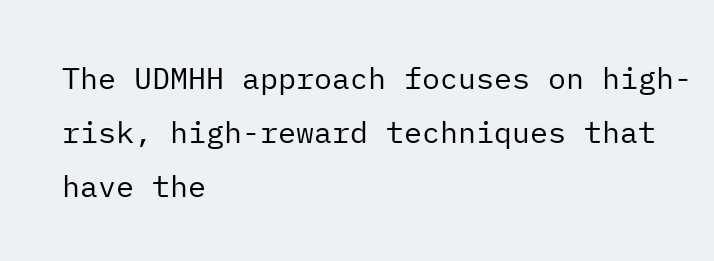The UDMHH approach focuses on high-risk, high-reward techniques that have the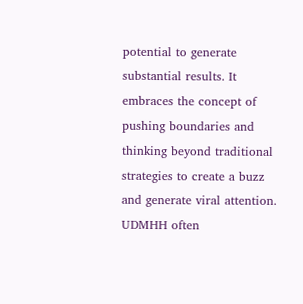potential to generate substantial results. It embraces the concept of pushing boundaries and thinking beyond traditional strategies to create a buzz and generate viral attention. UDMHH often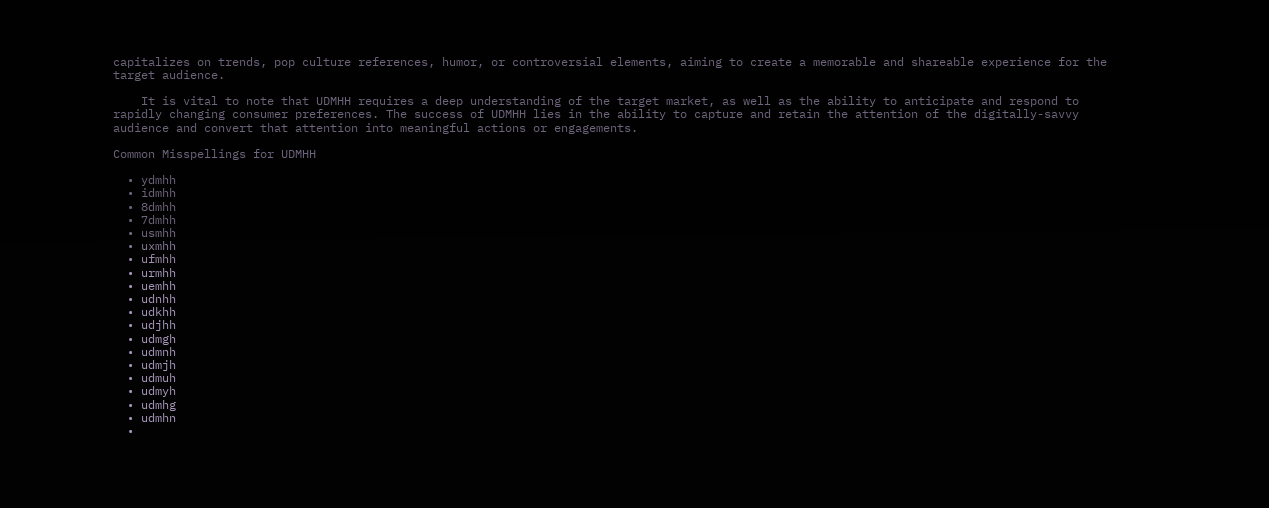capitalizes on trends, pop culture references, humor, or controversial elements, aiming to create a memorable and shareable experience for the target audience.

    It is vital to note that UDMHH requires a deep understanding of the target market, as well as the ability to anticipate and respond to rapidly changing consumer preferences. The success of UDMHH lies in the ability to capture and retain the attention of the digitally-savvy audience and convert that attention into meaningful actions or engagements.

Common Misspellings for UDMHH

  • ydmhh
  • idmhh
  • 8dmhh
  • 7dmhh
  • usmhh
  • uxmhh
  • ufmhh
  • urmhh
  • uemhh
  • udnhh
  • udkhh
  • udjhh
  • udmgh
  • udmnh
  • udmjh
  • udmuh
  • udmyh
  • udmhg
  • udmhn
  •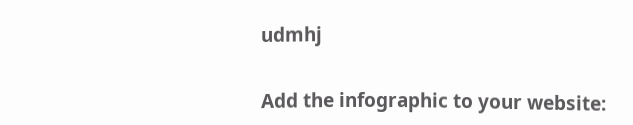udmhj


Add the infographic to your website: